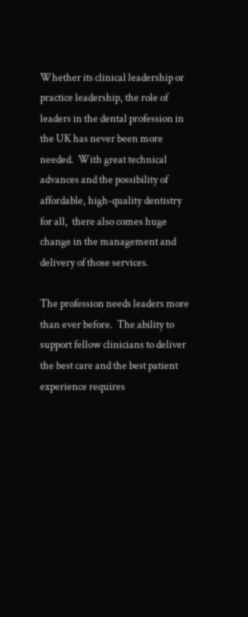Whether its clinical leadership or practice leadership, the role of leaders in the dental profession in the UK has never been more needed.  With great technical advances and the possibility of affordable, high-quality dentistry for all,  there also comes huge change in the management and delivery of those services.

The profession needs leaders more than ever before.  The ability to support fellow clinicians to deliver  the best care and the best patient experience requires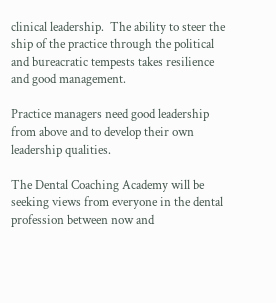clinical leadership.  The ability to steer the ship of the practice through the political and bureacratic tempests takes resilience and good management.

Practice managers need good leadership from above and to develop their own leadership qualities.

The Dental Coaching Academy will be seeking views from everyone in the dental profession between now and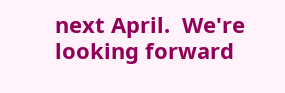next April.  We're looking forward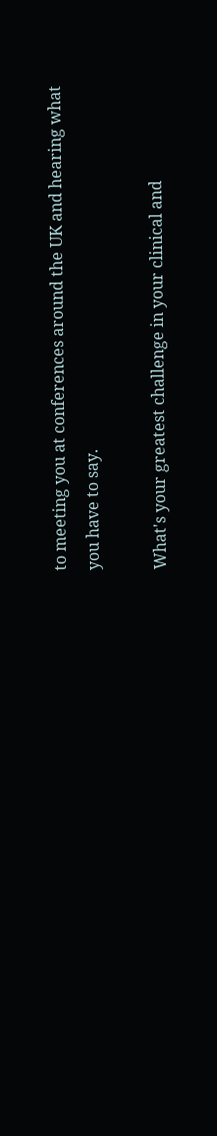to meeting you at conferences around the UK and hearing what you have to say.

What's your greatest challenge in your clinical and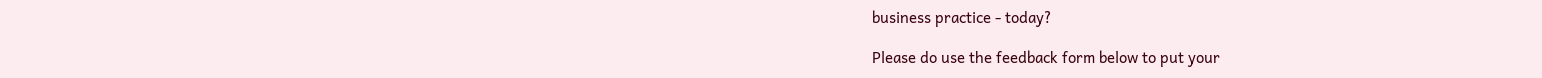business practice - today?

Please do use the feedback form below to put your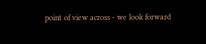point of view across - we look forward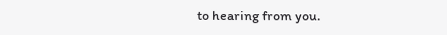to hearing from you.